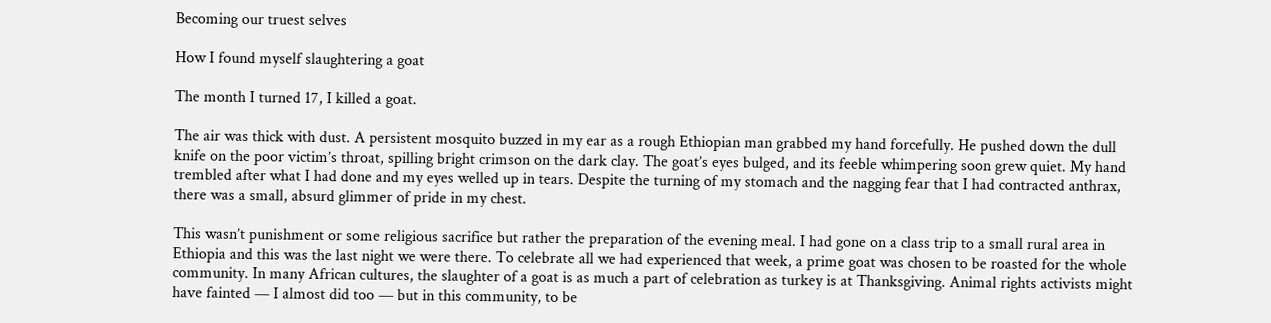Becoming our truest selves

How I found myself slaughtering a goat

The month I turned 17, I killed a goat.

The air was thick with dust. A persistent mosquito buzzed in my ear as a rough Ethiopian man grabbed my hand forcefully. He pushed down the dull knife on the poor victim’s throat, spilling bright crimson on the dark clay. The goat’s eyes bulged, and its feeble whimpering soon grew quiet. My hand trembled after what I had done and my eyes welled up in tears. Despite the turning of my stomach and the nagging fear that I had contracted anthrax, there was a small, absurd glimmer of pride in my chest.

This wasn’t punishment or some religious sacrifice but rather the preparation of the evening meal. I had gone on a class trip to a small rural area in Ethiopia and this was the last night we were there. To celebrate all we had experienced that week, a prime goat was chosen to be roasted for the whole community. In many African cultures, the slaughter of a goat is as much a part of celebration as turkey is at Thanksgiving. Animal rights activists might have fainted — I almost did too — but in this community, to be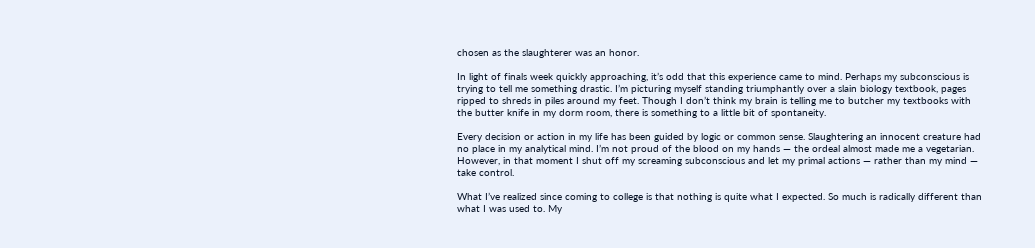chosen as the slaughterer was an honor.

In light of finals week quickly approaching, it’s odd that this experience came to mind. Perhaps my subconscious is trying to tell me something drastic. I’m picturing myself standing triumphantly over a slain biology textbook, pages ripped to shreds in piles around my feet. Though I don’t think my brain is telling me to butcher my textbooks with the butter knife in my dorm room, there is something to a little bit of spontaneity.

Every decision or action in my life has been guided by logic or common sense. Slaughtering an innocent creature had no place in my analytical mind. I’m not proud of the blood on my hands — the ordeal almost made me a vegetarian. However, in that moment I shut off my screaming subconscious and let my primal actions — rather than my mind — take control.

What I’ve realized since coming to college is that nothing is quite what I expected. So much is radically different than what I was used to. My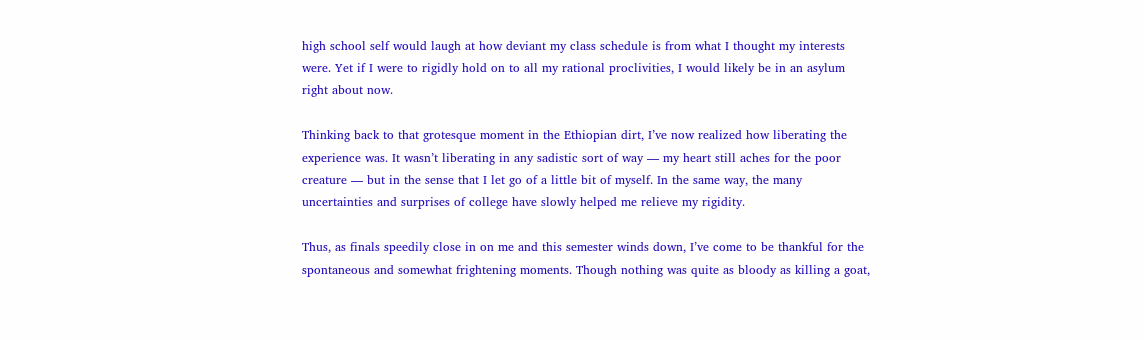high school self would laugh at how deviant my class schedule is from what I thought my interests were. Yet if I were to rigidly hold on to all my rational proclivities, I would likely be in an asylum right about now.

Thinking back to that grotesque moment in the Ethiopian dirt, I’ve now realized how liberating the experience was. It wasn’t liberating in any sadistic sort of way — my heart still aches for the poor creature — but in the sense that I let go of a little bit of myself. In the same way, the many uncertainties and surprises of college have slowly helped me relieve my rigidity.

Thus, as finals speedily close in on me and this semester winds down, I’ve come to be thankful for the spontaneous and somewhat frightening moments. Though nothing was quite as bloody as killing a goat,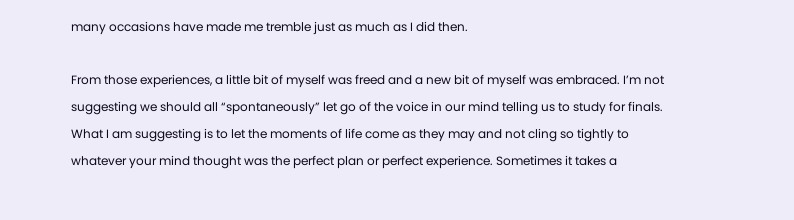many occasions have made me tremble just as much as I did then.

From those experiences, a little bit of myself was freed and a new bit of myself was embraced. I’m not suggesting we should all “spontaneously” let go of the voice in our mind telling us to study for finals. What I am suggesting is to let the moments of life come as they may and not cling so tightly to whatever your mind thought was the perfect plan or perfect experience. Sometimes it takes a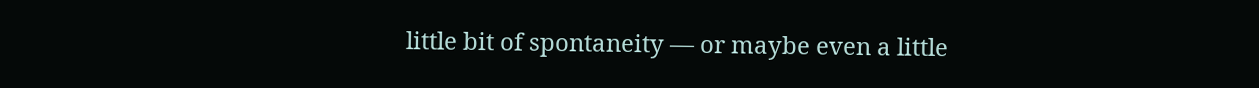little bit of spontaneity — or maybe even a little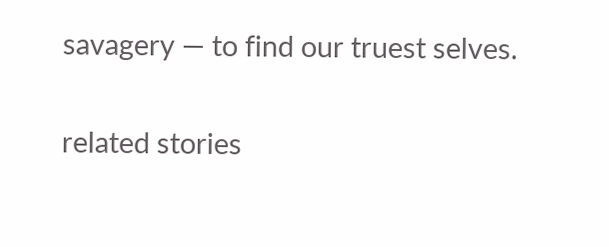savagery — to find our truest selves.

related stories